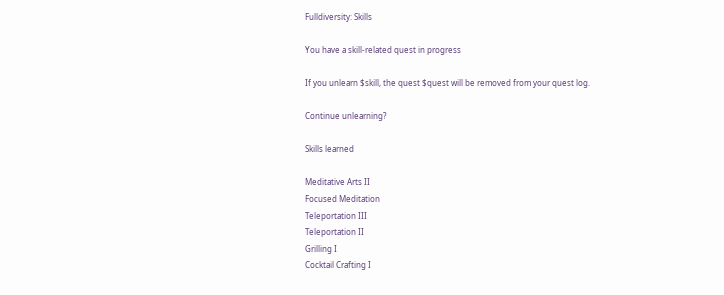Fulldiversity: Skills

You have a skill-related quest in progress

If you unlearn $skill, the quest $quest will be removed from your quest log.

Continue unlearning?

Skills learned

Meditative Arts II
Focused Meditation
Teleportation III
Teleportation II
Grilling I
Cocktail Crafting I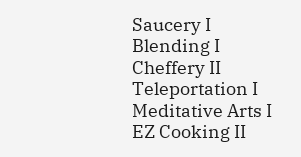Saucery I
Blending I
Cheffery II
Teleportation I
Meditative Arts I
EZ Cooking II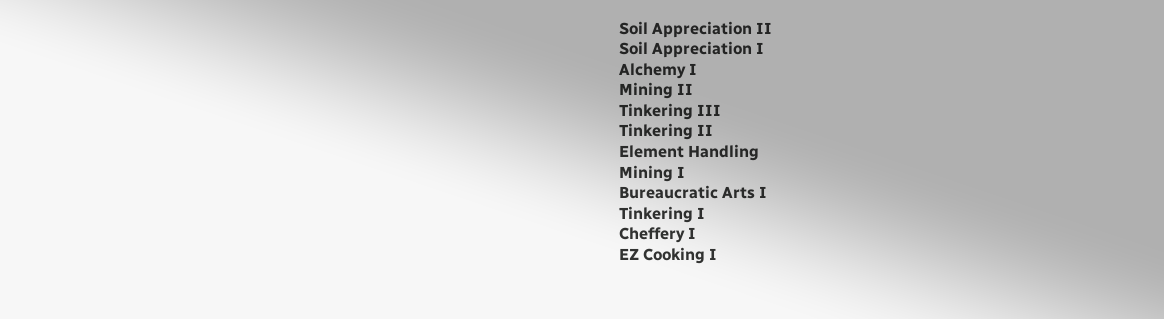Soil Appreciation II
Soil Appreciation I
Alchemy I
Mining II
Tinkering III
Tinkering II
Element Handling
Mining I
Bureaucratic Arts I
Tinkering I
Cheffery I
EZ Cooking I